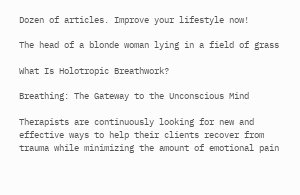Dozen of articles. Improve your lifestyle now!

The head of a blonde woman lying in a field of grass

What Is Holotropic Breathwork?

Breathing: The Gateway to the Unconscious Mind

Therapists are continuously looking for new and effective ways to help their clients recover from trauma while minimizing the amount of emotional pain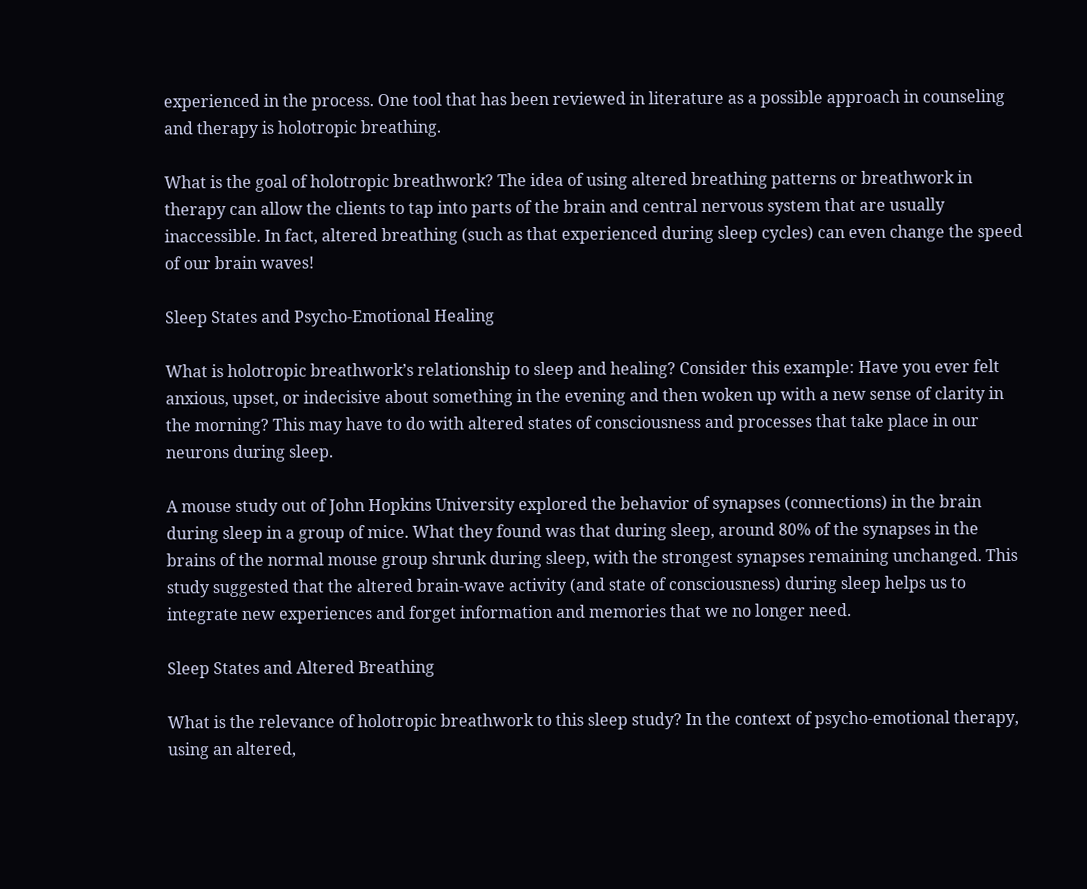experienced in the process. One tool that has been reviewed in literature as a possible approach in counseling and therapy is holotropic breathing.

What is the goal of holotropic breathwork? The idea of using altered breathing patterns or breathwork in therapy can allow the clients to tap into parts of the brain and central nervous system that are usually inaccessible. In fact, altered breathing (such as that experienced during sleep cycles) can even change the speed of our brain waves!

Sleep States and Psycho-Emotional Healing

What is holotropic breathwork’s relationship to sleep and healing? Consider this example: Have you ever felt anxious, upset, or indecisive about something in the evening and then woken up with a new sense of clarity in the morning? This may have to do with altered states of consciousness and processes that take place in our neurons during sleep.

A mouse study out of John Hopkins University explored the behavior of synapses (connections) in the brain during sleep in a group of mice. What they found was that during sleep, around 80% of the synapses in the brains of the normal mouse group shrunk during sleep, with the strongest synapses remaining unchanged. This study suggested that the altered brain-wave activity (and state of consciousness) during sleep helps us to integrate new experiences and forget information and memories that we no longer need.

Sleep States and Altered Breathing

What is the relevance of holotropic breathwork to this sleep study? In the context of psycho-emotional therapy, using an altered,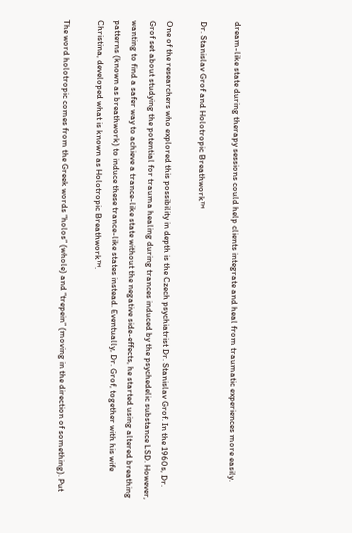dream-like state during therapy sessions could help clients integrate and heal from traumatic experiences more easily.

Dr. Stanislav Grof and Holotropic Breathwork™

One of the researchers who explored this possibility in depth is the Czech psychiatrist Dr. Stanislav Grof. In the 1960s, Dr. Grof set about studying the potential for trauma healing during trances induced by the psychedelic substance LSD. However, wanting to find a safer way to achieve a trance-like state without the negative side-effects, he started using altered breathing patterns (known as breathwork) to induce these trance-like states instead. Eventually, Dr. Grof, together with his wife Christina, developed what is known as Holotropic Breathwork™.

The word holotropic comes from the Greek words “holos” (whole) and “trepein” (moving in the direction of something). Put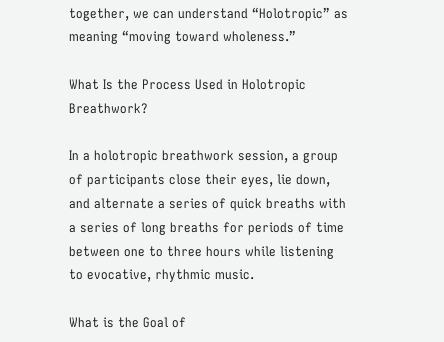together, we can understand “Holotropic” as meaning “moving toward wholeness.”

What Is the Process Used in Holotropic Breathwork?

In a holotropic breathwork session, a group of participants close their eyes, lie down, and alternate a series of quick breaths with a series of long breaths for periods of time between one to three hours while listening to evocative, rhythmic music.

What is the Goal of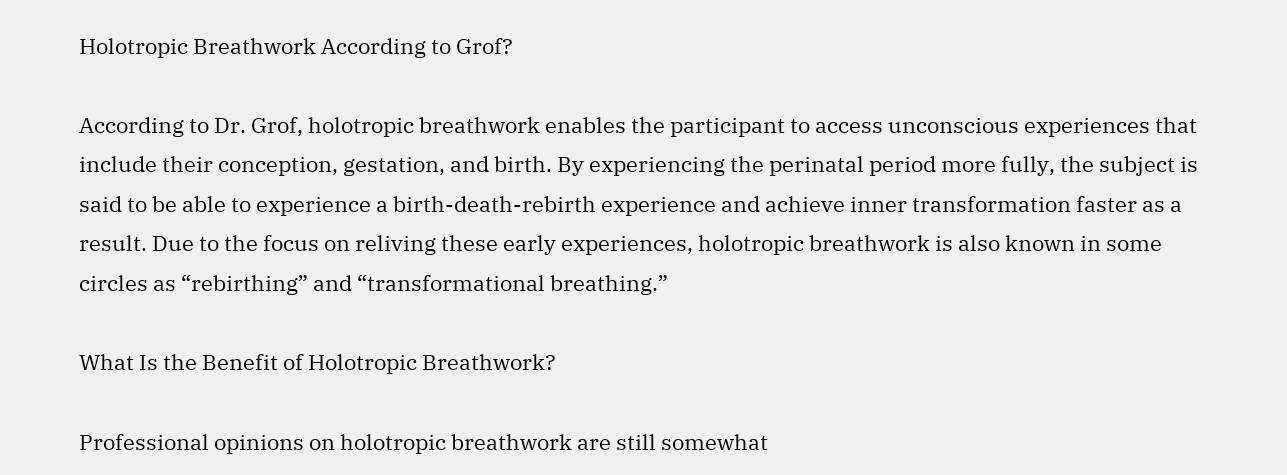Holotropic Breathwork According to Grof?

According to Dr. Grof, holotropic breathwork enables the participant to access unconscious experiences that include their conception, gestation, and birth. By experiencing the perinatal period more fully, the subject is said to be able to experience a birth-death-rebirth experience and achieve inner transformation faster as a result. Due to the focus on reliving these early experiences, holotropic breathwork is also known in some circles as “rebirthing” and “transformational breathing.”

What Is the Benefit of Holotropic Breathwork?

Professional opinions on holotropic breathwork are still somewhat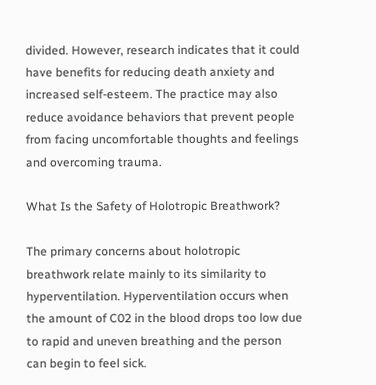divided. However, research indicates that it could have benefits for reducing death anxiety and increased self-esteem. The practice may also reduce avoidance behaviors that prevent people from facing uncomfortable thoughts and feelings and overcoming trauma.

What Is the Safety of Holotropic Breathwork?

The primary concerns about holotropic breathwork relate mainly to its similarity to hyperventilation. Hyperventilation occurs when the amount of C02 in the blood drops too low due to rapid and uneven breathing and the person can begin to feel sick.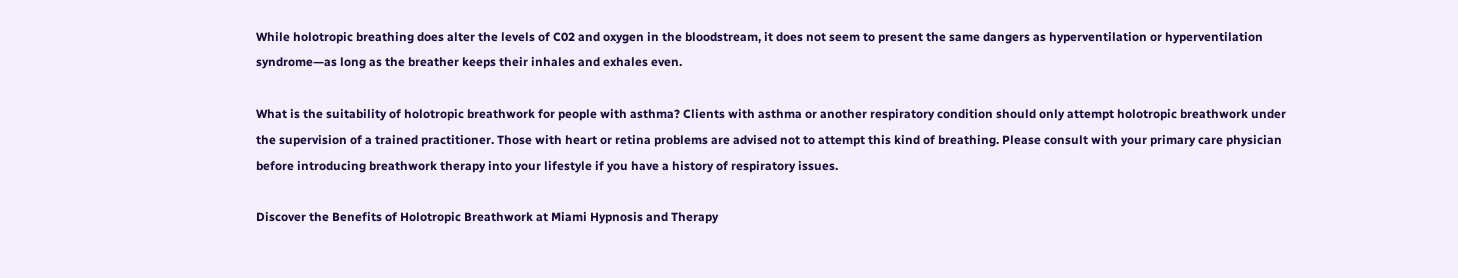While holotropic breathing does alter the levels of C02 and oxygen in the bloodstream, it does not seem to present the same dangers as hyperventilation or hyperventilation syndrome—as long as the breather keeps their inhales and exhales even.

What is the suitability of holotropic breathwork for people with asthma? Clients with asthma or another respiratory condition should only attempt holotropic breathwork under the supervision of a trained practitioner. Those with heart or retina problems are advised not to attempt this kind of breathing. Please consult with your primary care physician before introducing breathwork therapy into your lifestyle if you have a history of respiratory issues.

Discover the Benefits of Holotropic Breathwork at Miami Hypnosis and Therapy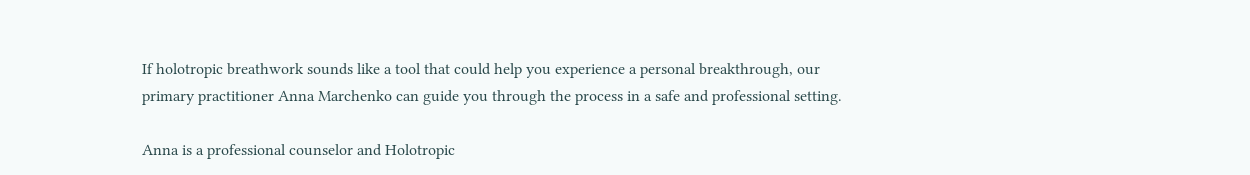If holotropic breathwork sounds like a tool that could help you experience a personal breakthrough, our primary practitioner Anna Marchenko can guide you through the process in a safe and professional setting.

Anna is a professional counselor and Holotropic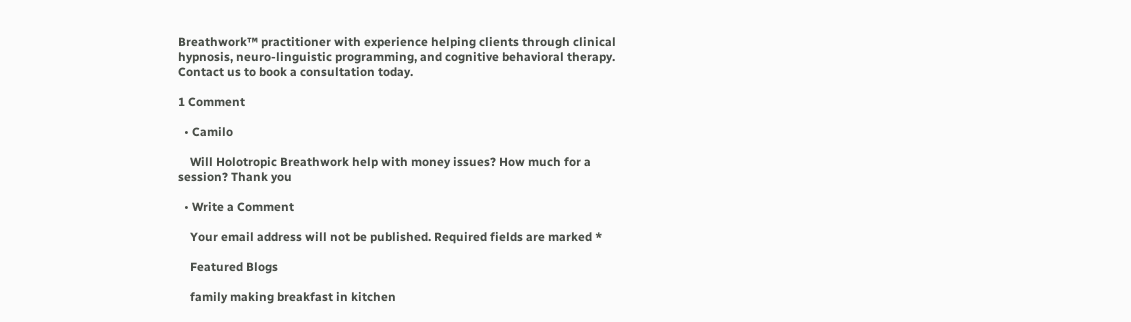Breathwork™ practitioner with experience helping clients through clinical hypnosis, neuro-linguistic programming, and cognitive behavioral therapy. Contact us to book a consultation today.

1 Comment

  • Camilo

    Will Holotropic Breathwork help with money issues? How much for a session? Thank you

  • Write a Comment

    Your email address will not be published. Required fields are marked *

    Featured Blogs

    family making breakfast in kitchen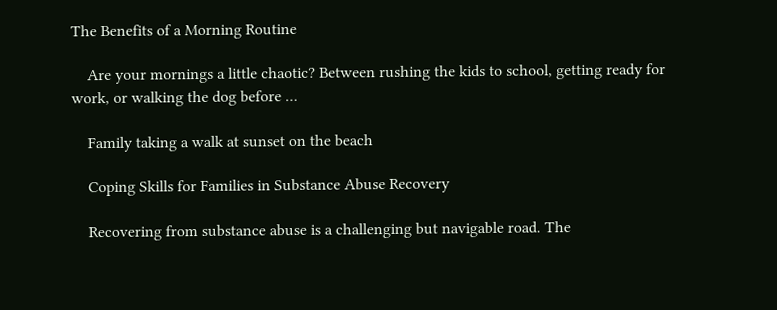The Benefits of a Morning Routine

    Are your mornings a little chaotic? Between rushing the kids to school, getting ready for work, or walking the dog before …

    Family taking a walk at sunset on the beach

    Coping Skills for Families in Substance Abuse Recovery

    Recovering from substance abuse is a challenging but navigable road. The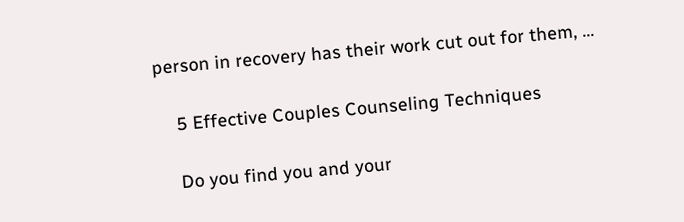person in recovery has their work cut out for them, …

    5 Effective Couples Counseling Techniques

    Do you find you and your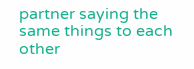partner saying the same things to each other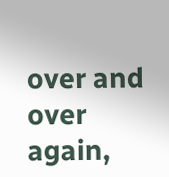over and over again,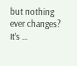but nothing ever changes? It’s …